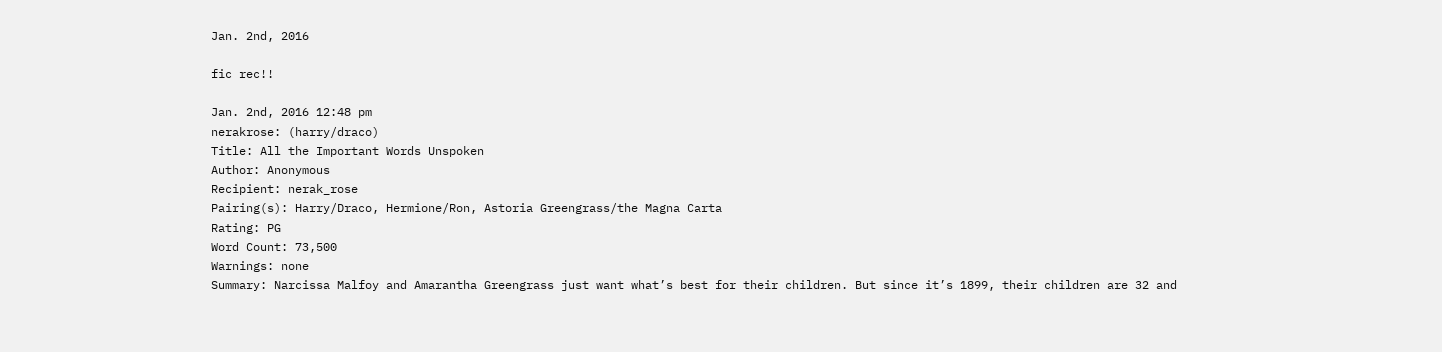Jan. 2nd, 2016

fic rec!!

Jan. 2nd, 2016 12:48 pm
nerakrose: (harry/draco)
Title: All the Important Words Unspoken
Author: Anonymous
Recipient: nerak_rose
Pairing(s): Harry/Draco, Hermione/Ron, Astoria Greengrass/the Magna Carta
Rating: PG
Word Count: 73,500
Warnings: none
Summary: Narcissa Malfoy and Amarantha Greengrass just want what’s best for their children. But since it’s 1899, their children are 32 and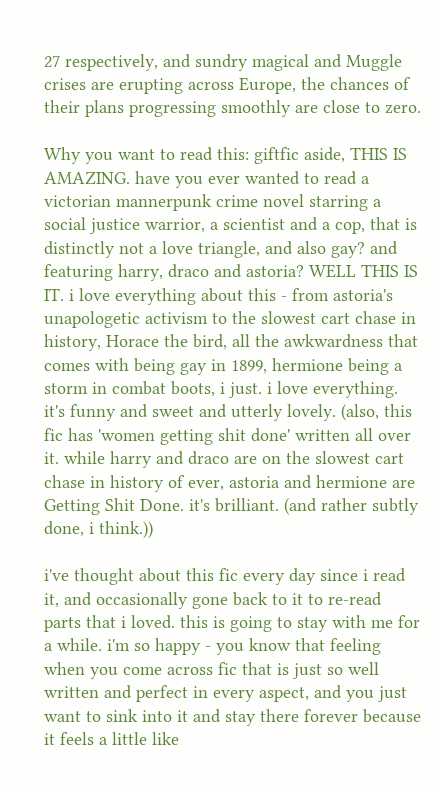27 respectively, and sundry magical and Muggle crises are erupting across Europe, the chances of their plans progressing smoothly are close to zero.

Why you want to read this: giftfic aside, THIS IS AMAZING. have you ever wanted to read a victorian mannerpunk crime novel starring a social justice warrior, a scientist and a cop, that is distinctly not a love triangle, and also gay? and featuring harry, draco and astoria? WELL THIS IS IT. i love everything about this - from astoria's unapologetic activism to the slowest cart chase in history, Horace the bird, all the awkwardness that comes with being gay in 1899, hermione being a storm in combat boots, i just. i love everything. it's funny and sweet and utterly lovely. (also, this fic has 'women getting shit done' written all over it. while harry and draco are on the slowest cart chase in history of ever, astoria and hermione are Getting Shit Done. it's brilliant. (and rather subtly done, i think.))

i've thought about this fic every day since i read it, and occasionally gone back to it to re-read parts that i loved. this is going to stay with me for a while. i'm so happy - you know that feeling when you come across fic that is just so well written and perfect in every aspect, and you just want to sink into it and stay there forever because it feels a little like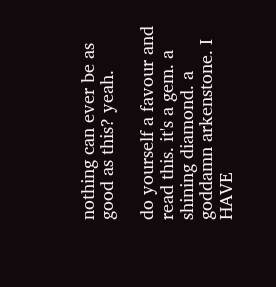nothing can ever be as good as this? yeah.

do yourself a favour and read this. it's a gem. a shining diamond. a goddamn arkenstone. I HAVE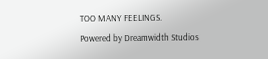TOO MANY FEELINGS.
Powered by Dreamwidth Studios